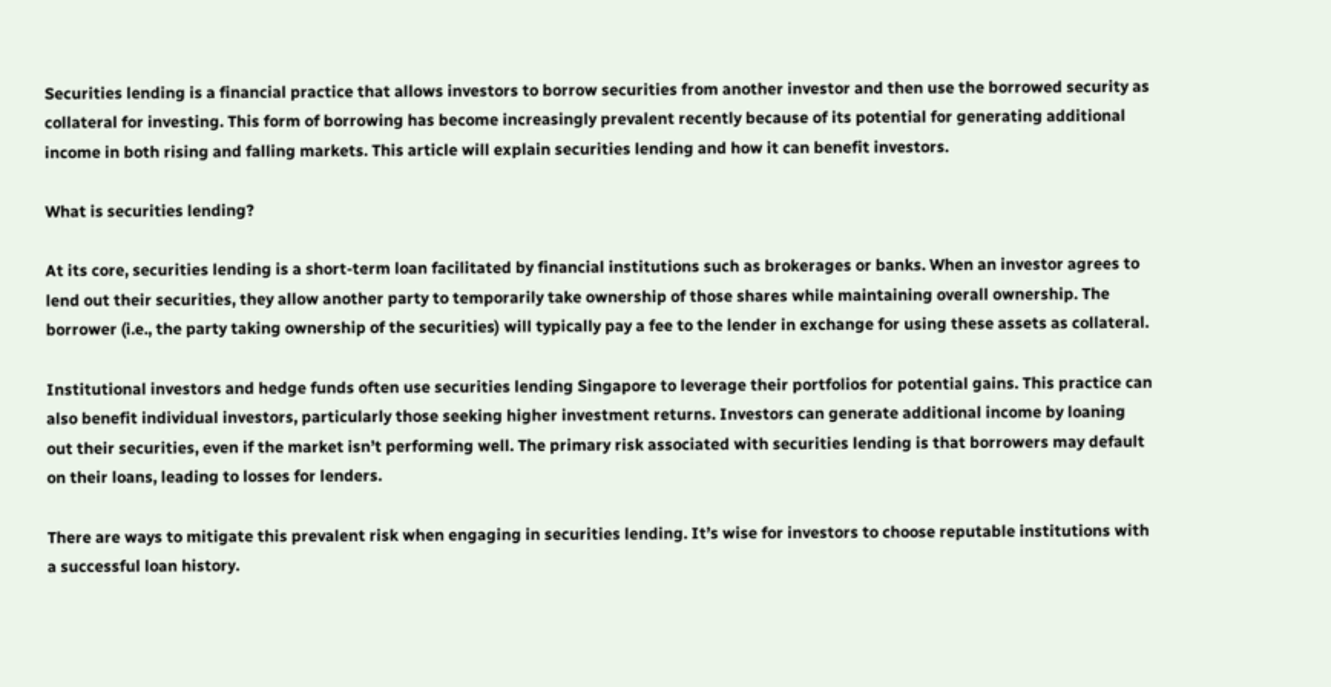Securities lending is a financial practice that allows investors to borrow securities from another investor and then use the borrowed security as collateral for investing. This form of borrowing has become increasingly prevalent recently because of its potential for generating additional income in both rising and falling markets. This article will explain securities lending and how it can benefit investors.

What is securities lending?

At its core, securities lending is a short-term loan facilitated by financial institutions such as brokerages or banks. When an investor agrees to lend out their securities, they allow another party to temporarily take ownership of those shares while maintaining overall ownership. The borrower (i.e., the party taking ownership of the securities) will typically pay a fee to the lender in exchange for using these assets as collateral.

Institutional investors and hedge funds often use securities lending Singapore to leverage their portfolios for potential gains. This practice can also benefit individual investors, particularly those seeking higher investment returns. Investors can generate additional income by loaning out their securities, even if the market isn’t performing well. The primary risk associated with securities lending is that borrowers may default on their loans, leading to losses for lenders.

There are ways to mitigate this prevalent risk when engaging in securities lending. It’s wise for investors to choose reputable institutions with a successful loan history.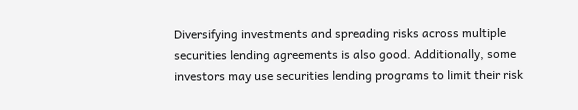Diversifying investments and spreading risks across multiple securities lending agreements is also good. Additionally, some investors may use securities lending programs to limit their risk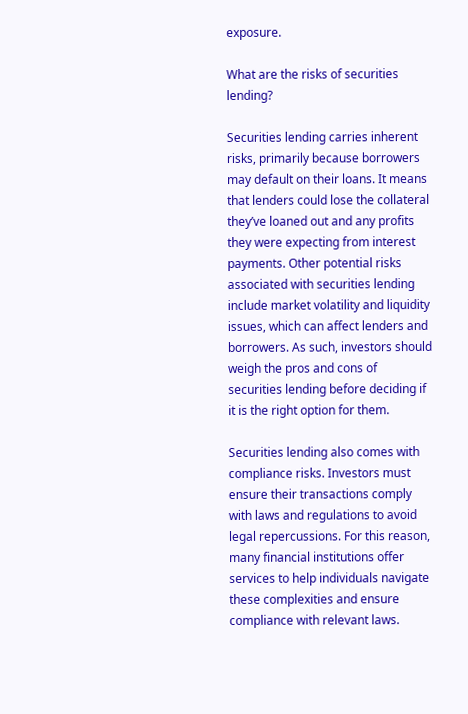exposure.

What are the risks of securities lending?

Securities lending carries inherent risks, primarily because borrowers may default on their loans. It means that lenders could lose the collateral they’ve loaned out and any profits they were expecting from interest payments. Other potential risks associated with securities lending include market volatility and liquidity issues, which can affect lenders and borrowers. As such, investors should weigh the pros and cons of securities lending before deciding if it is the right option for them.

Securities lending also comes with compliance risks. Investors must ensure their transactions comply with laws and regulations to avoid legal repercussions. For this reason, many financial institutions offer services to help individuals navigate these complexities and ensure compliance with relevant laws.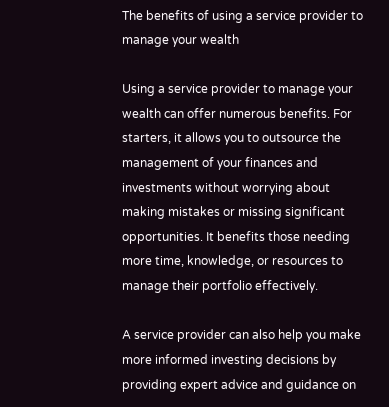The benefits of using a service provider to manage your wealth

Using a service provider to manage your wealth can offer numerous benefits. For starters, it allows you to outsource the management of your finances and investments without worrying about making mistakes or missing significant opportunities. It benefits those needing more time, knowledge, or resources to manage their portfolio effectively.

A service provider can also help you make more informed investing decisions by providing expert advice and guidance on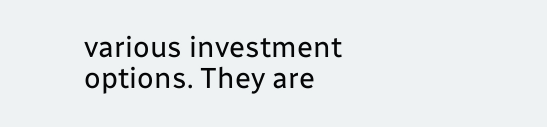various investment options. They are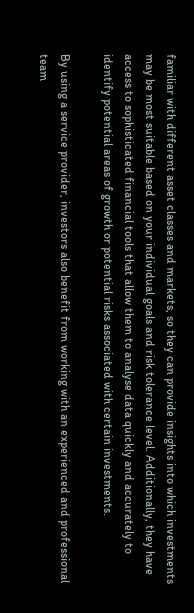familiar with different asset classes and markets, so they can provide insights into which investments may be most suitable based on your individual goals and risk tolerance level. Additionally, they have access to sophisticated financial tools that allow them to analyse data quickly and accurately to identify potential areas of growth or potential risks associated with certain investments.

By using a service provider, investors also benefit from working with an experienced and professional team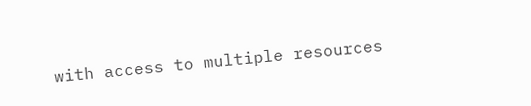with access to multiple resources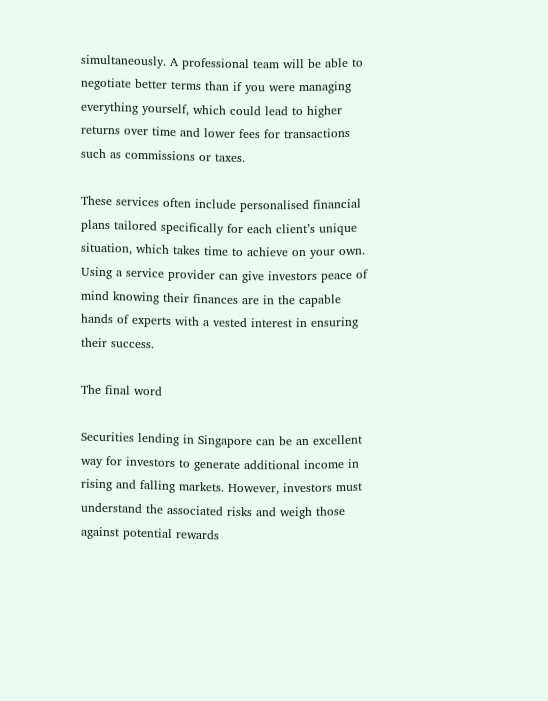simultaneously. A professional team will be able to negotiate better terms than if you were managing everything yourself, which could lead to higher returns over time and lower fees for transactions such as commissions or taxes.

These services often include personalised financial plans tailored specifically for each client’s unique situation, which takes time to achieve on your own. Using a service provider can give investors peace of mind knowing their finances are in the capable hands of experts with a vested interest in ensuring their success.

The final word

Securities lending in Singapore can be an excellent way for investors to generate additional income in rising and falling markets. However, investors must understand the associated risks and weigh those against potential rewards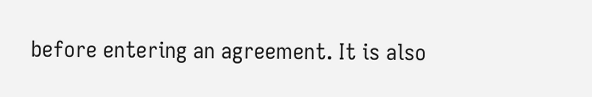before entering an agreement. It is also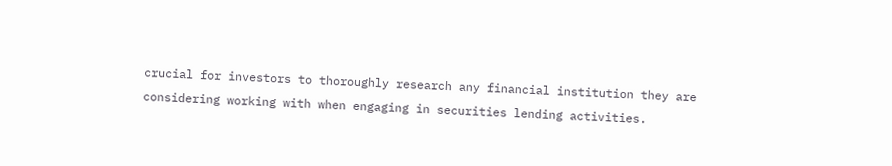crucial for investors to thoroughly research any financial institution they are considering working with when engaging in securities lending activities.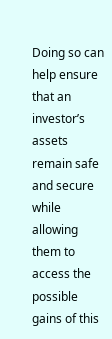Doing so can help ensure that an investor’s assets remain safe and secure while allowing them to access the possible gains of this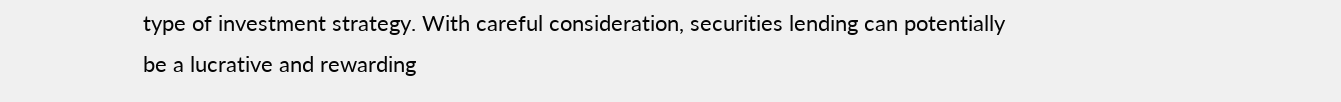type of investment strategy. With careful consideration, securities lending can potentially be a lucrative and rewarding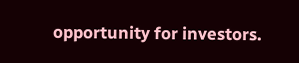opportunity for investors.